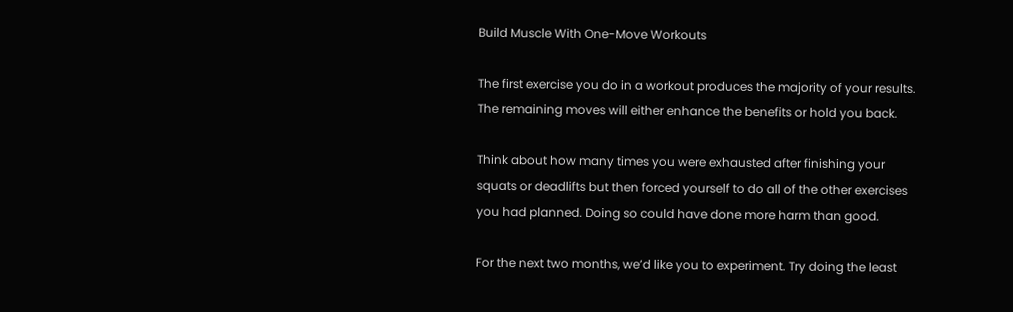Build Muscle With One-Move Workouts

The first exercise you do in a workout produces the majority of your results. The remaining moves will either enhance the benefits or hold you back.

Think about how many times you were exhausted after finishing your squats or deadlifts but then forced yourself to do all of the other exercises you had planned. Doing so could have done more harm than good.

For the next two months, we’d like you to experiment. Try doing the least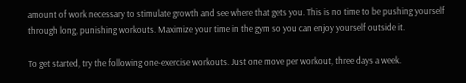amount of work necessary to stimulate growth and see where that gets you. This is no time to be pushing yourself through long, punishing workouts. Maximize your time in the gym so you can enjoy yourself outside it.

To get started, try the following one-exercise workouts. Just one move per workout, three days a week.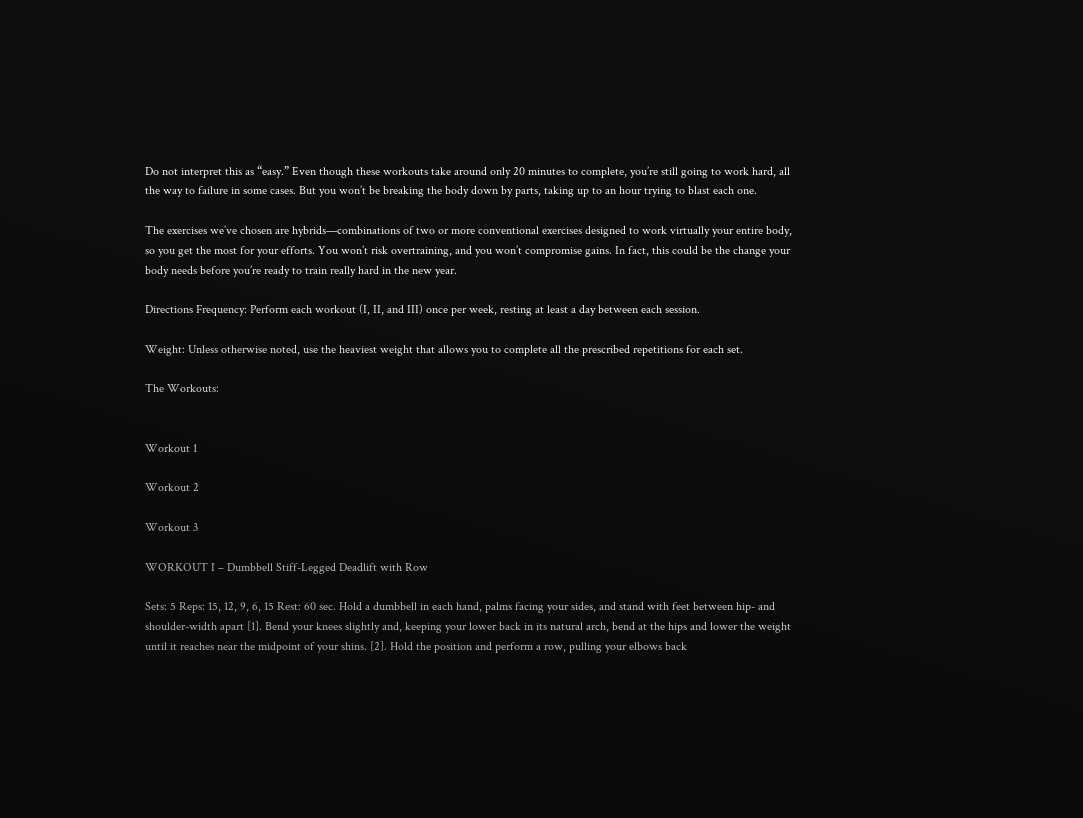Do not interpret this as “easy.” Even though these workouts take around only 20 minutes to complete, you’re still going to work hard, all the way to failure in some cases. But you won’t be breaking the body down by parts, taking up to an hour trying to blast each one.

The exercises we’ve chosen are hybrids—combinations of two or more conventional exercises designed to work virtually your entire body, so you get the most for your efforts. You won’t risk overtraining, and you won’t compromise gains. In fact, this could be the change your body needs before you’re ready to train really hard in the new year.

Directions Frequency: Perform each workout (I, II, and III) once per week, resting at least a day between each session.

Weight: Unless otherwise noted, use the heaviest weight that allows you to complete all the prescribed repetitions for each set.

The Workouts:


Workout 1

Workout 2

Workout 3

WORKOUT I – Dumbbell Stiff-Legged Deadlift with Row

Sets: 5 Reps: 15, 12, 9, 6, 15 Rest: 60 sec. Hold a dumbbell in each hand, palms facing your sides, and stand with feet between hip- and shoulder-width apart [1]. Bend your knees slightly and, keeping your lower back in its natural arch, bend at the hips and lower the weight until it reaches near the midpoint of your shins. [2]. Hold the position and perform a row, pulling your elbows back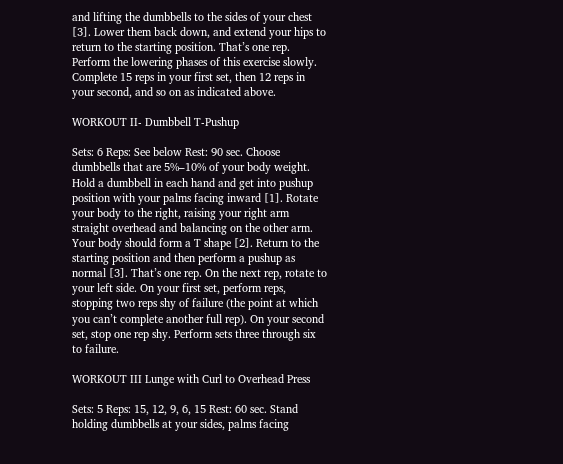and lifting the dumbbells to the sides of your chest [3]. Lower them back down, and extend your hips to return to the starting position. That’s one rep. Perform the lowering phases of this exercise slowly. Complete 15 reps in your first set, then 12 reps in your second, and so on as indicated above.

WORKOUT II- Dumbbell T-Pushup

Sets: 6 Reps: See below Rest: 90 sec. Choose dumbbells that are 5%–10% of your body weight. Hold a dumbbell in each hand and get into pushup position with your palms facing inward [1]. Rotate your body to the right, raising your right arm straight overhead and balancing on the other arm. Your body should form a T shape [2]. Return to the starting position and then perform a pushup as normal [3]. That’s one rep. On the next rep, rotate to your left side. On your first set, perform reps, stopping two reps shy of failure (the point at which you can’t complete another full rep). On your second set, stop one rep shy. Perform sets three through six to failure.

WORKOUT III Lunge with Curl to Overhead Press

Sets: 5 Reps: 15, 12, 9, 6, 15 Rest: 60 sec. Stand holding dumbbells at your sides, palms facing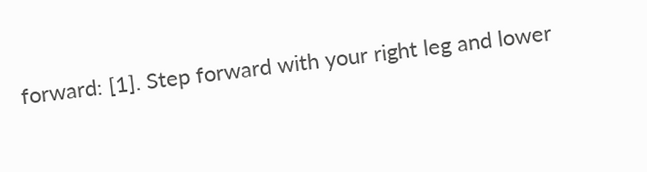forward: [1]. Step forward with your right leg and lower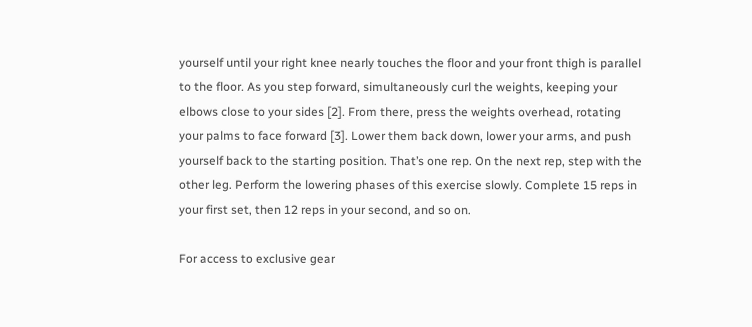yourself until your right knee nearly touches the floor and your front thigh is parallel to the floor. As you step forward, simultaneously curl the weights, keeping your elbows close to your sides [2]. From there, press the weights overhead, rotating your palms to face forward [3]. Lower them back down, lower your arms, and push yourself back to the starting position. That’s one rep. On the next rep, step with the other leg. Perform the lowering phases of this exercise slowly. Complete 15 reps in your first set, then 12 reps in your second, and so on.

For access to exclusive gear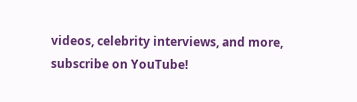videos, celebrity interviews, and more, subscribe on YouTube!